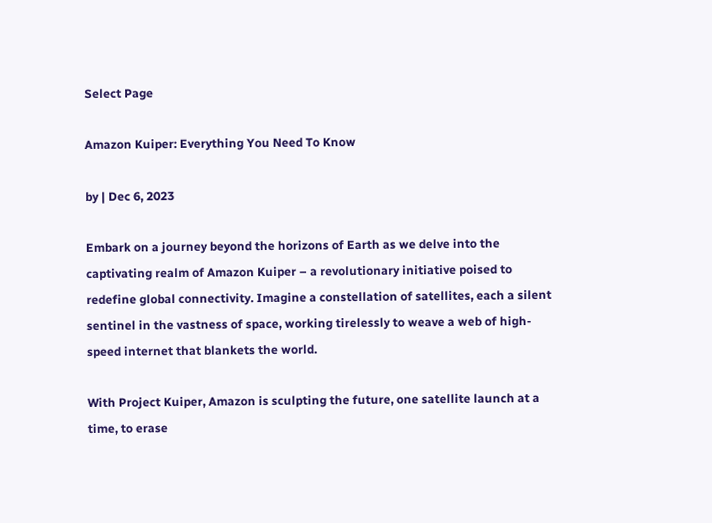Select Page

Amazon Kuiper: Everything You Need To Know

by | Dec 6, 2023

Embark on a journey beyond the horizons of Earth as we delve into the captivating realm of Amazon Kuiper – a revolutionary initiative poised to redefine global connectivity. Imagine a constellation of satellites, each a silent sentinel in the vastness of space, working tirelessly to weave a web of high-speed internet that blankets the world.

With Project Kuiper, Amazon is sculpting the future, one satellite launch at a time, to erase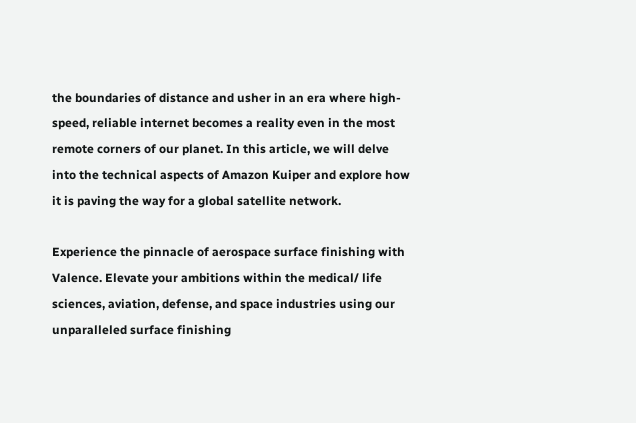the boundaries of distance and usher in an era where high-speed, reliable internet becomes a reality even in the most remote corners of our planet. In this article, we will delve into the technical aspects of Amazon Kuiper and explore how it is paving the way for a global satellite network.

Experience the pinnacle of aerospace surface finishing with Valence. Elevate your ambitions within the medical/ life sciences, aviation, defense, and space industries using our unparalleled surface finishing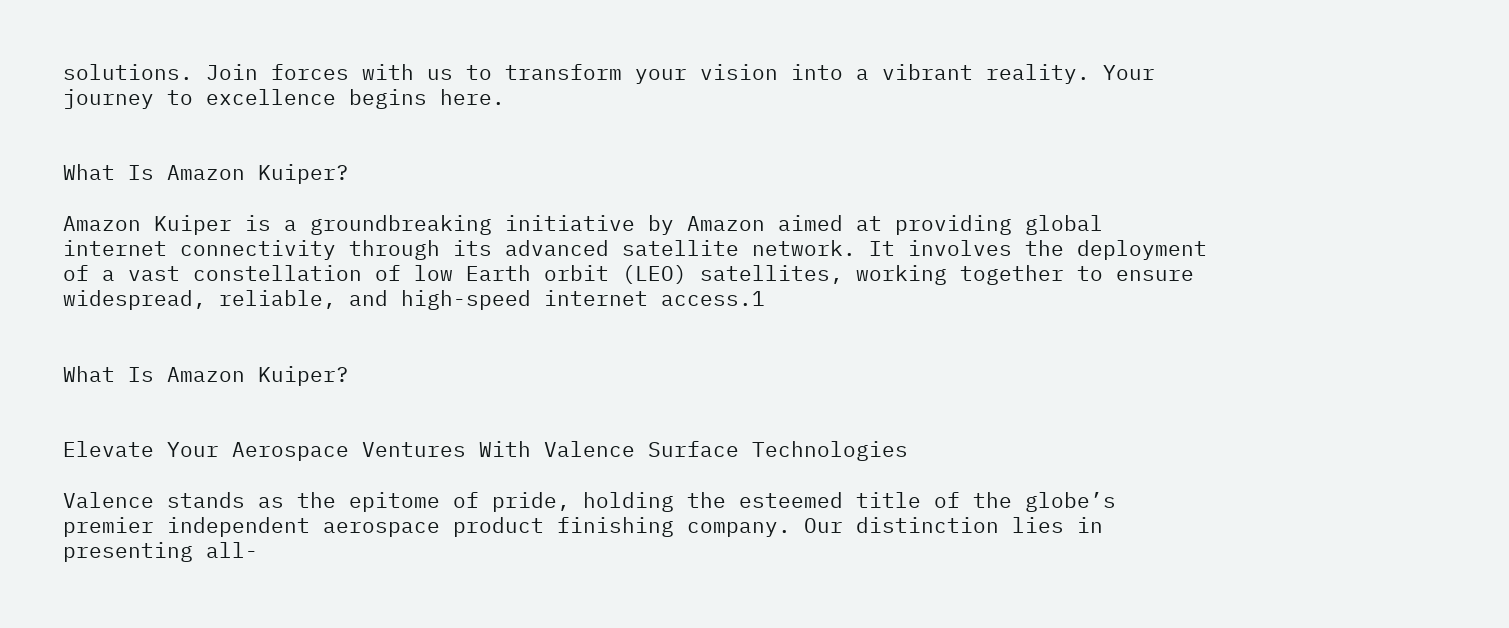solutions. Join forces with us to transform your vision into a vibrant reality. Your journey to excellence begins here.


What Is Amazon Kuiper?

Amazon Kuiper is a groundbreaking initiative by Amazon aimed at providing global internet connectivity through its advanced satellite network. It involves the deployment of a vast constellation of low Earth orbit (LEO) satellites, working together to ensure widespread, reliable, and high-speed internet access.1


What Is Amazon Kuiper?


Elevate Your Aerospace Ventures With Valence Surface Technologies

Valence stands as the epitome of pride, holding the esteemed title of the globe’s premier independent aerospace product finishing company. Our distinction lies in presenting all-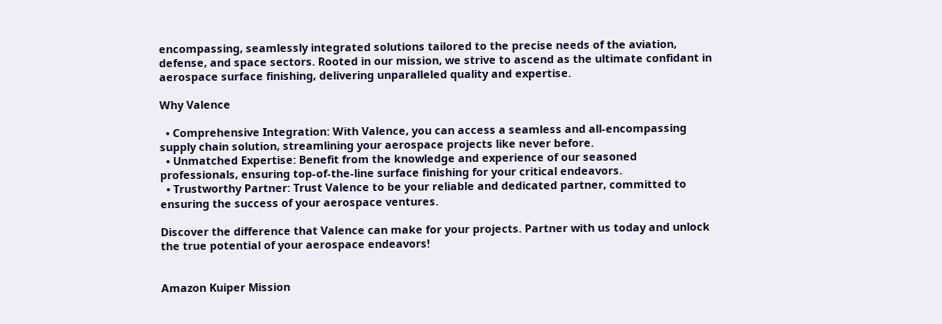encompassing, seamlessly integrated solutions tailored to the precise needs of the aviation, defense, and space sectors. Rooted in our mission, we strive to ascend as the ultimate confidant in aerospace surface finishing, delivering unparalleled quality and expertise.

Why Valence

  • Comprehensive Integration: With Valence, you can access a seamless and all-encompassing supply chain solution, streamlining your aerospace projects like never before.
  • Unmatched Expertise: Benefit from the knowledge and experience of our seasoned professionals, ensuring top-of-the-line surface finishing for your critical endeavors.
  • Trustworthy Partner: Trust Valence to be your reliable and dedicated partner, committed to ensuring the success of your aerospace ventures.

Discover the difference that Valence can make for your projects. Partner with us today and unlock the true potential of your aerospace endeavors!


Amazon Kuiper Mission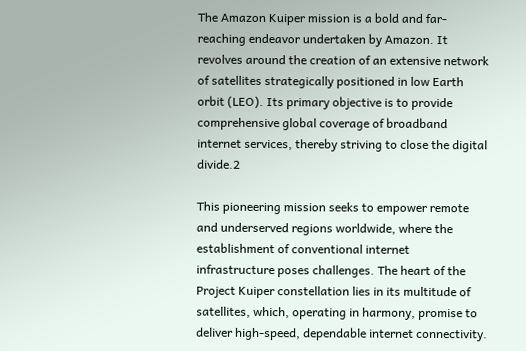The Amazon Kuiper mission is a bold and far-reaching endeavor undertaken by Amazon. It revolves around the creation of an extensive network of satellites strategically positioned in low Earth orbit (LEO). Its primary objective is to provide comprehensive global coverage of broadband internet services, thereby striving to close the digital divide.2

This pioneering mission seeks to empower remote and underserved regions worldwide, where the establishment of conventional internet infrastructure poses challenges. The heart of the Project Kuiper constellation lies in its multitude of satellites, which, operating in harmony, promise to deliver high-speed, dependable internet connectivity.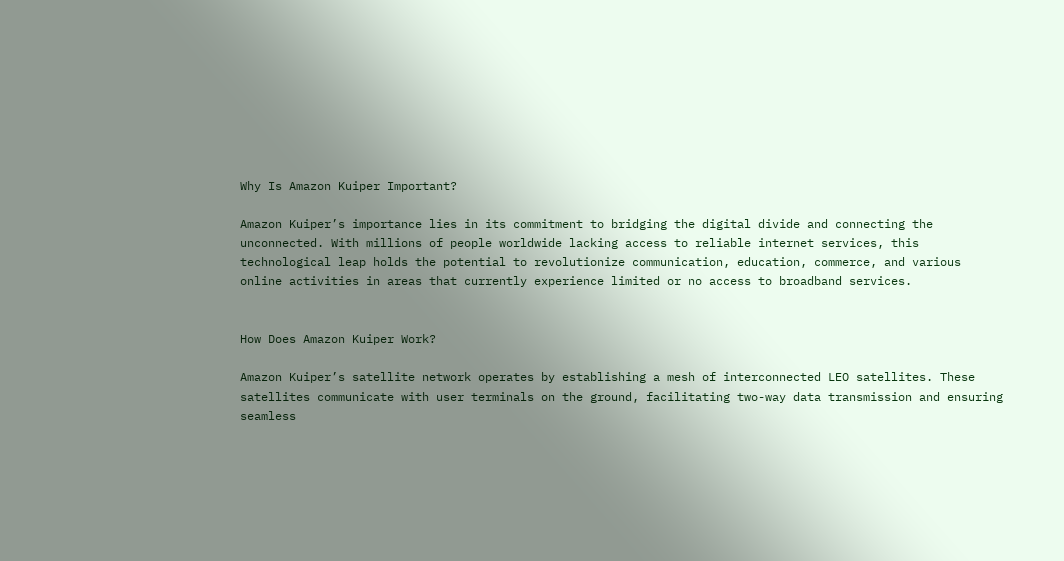Why Is Amazon Kuiper Important?

Amazon Kuiper’s importance lies in its commitment to bridging the digital divide and connecting the unconnected. With millions of people worldwide lacking access to reliable internet services, this technological leap holds the potential to revolutionize communication, education, commerce, and various online activities in areas that currently experience limited or no access to broadband services.


How Does Amazon Kuiper Work?

Amazon Kuiper’s satellite network operates by establishing a mesh of interconnected LEO satellites. These satellites communicate with user terminals on the ground, facilitating two-way data transmission and ensuring seamless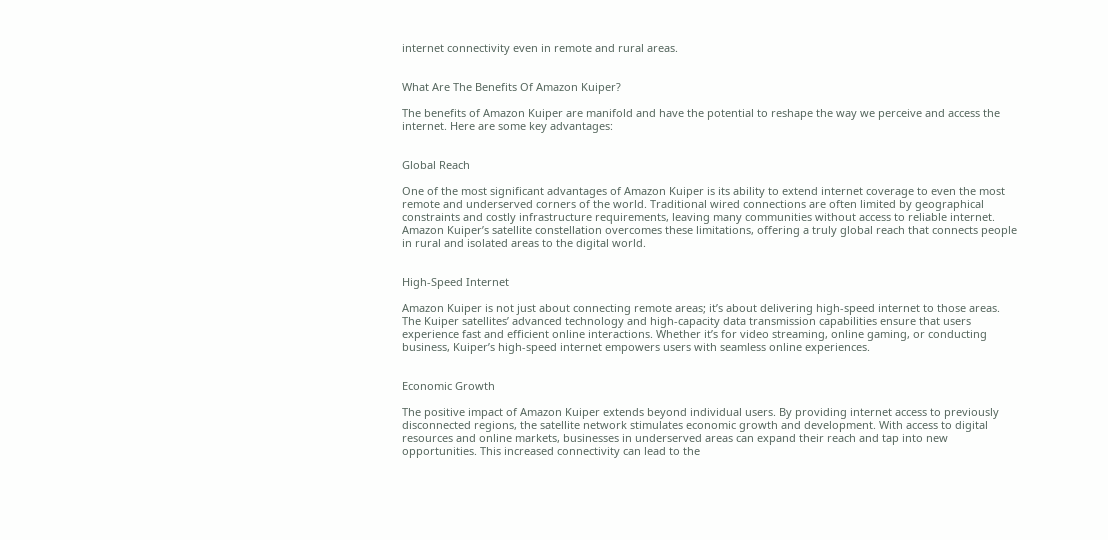internet connectivity even in remote and rural areas.


What Are The Benefits Of Amazon Kuiper?

The benefits of Amazon Kuiper are manifold and have the potential to reshape the way we perceive and access the internet. Here are some key advantages:


Global Reach

One of the most significant advantages of Amazon Kuiper is its ability to extend internet coverage to even the most remote and underserved corners of the world. Traditional wired connections are often limited by geographical constraints and costly infrastructure requirements, leaving many communities without access to reliable internet. Amazon Kuiper’s satellite constellation overcomes these limitations, offering a truly global reach that connects people in rural and isolated areas to the digital world.


High-Speed Internet

Amazon Kuiper is not just about connecting remote areas; it’s about delivering high-speed internet to those areas. The Kuiper satellites’ advanced technology and high-capacity data transmission capabilities ensure that users experience fast and efficient online interactions. Whether it’s for video streaming, online gaming, or conducting business, Kuiper’s high-speed internet empowers users with seamless online experiences.


Economic Growth

The positive impact of Amazon Kuiper extends beyond individual users. By providing internet access to previously disconnected regions, the satellite network stimulates economic growth and development. With access to digital resources and online markets, businesses in underserved areas can expand their reach and tap into new opportunities. This increased connectivity can lead to the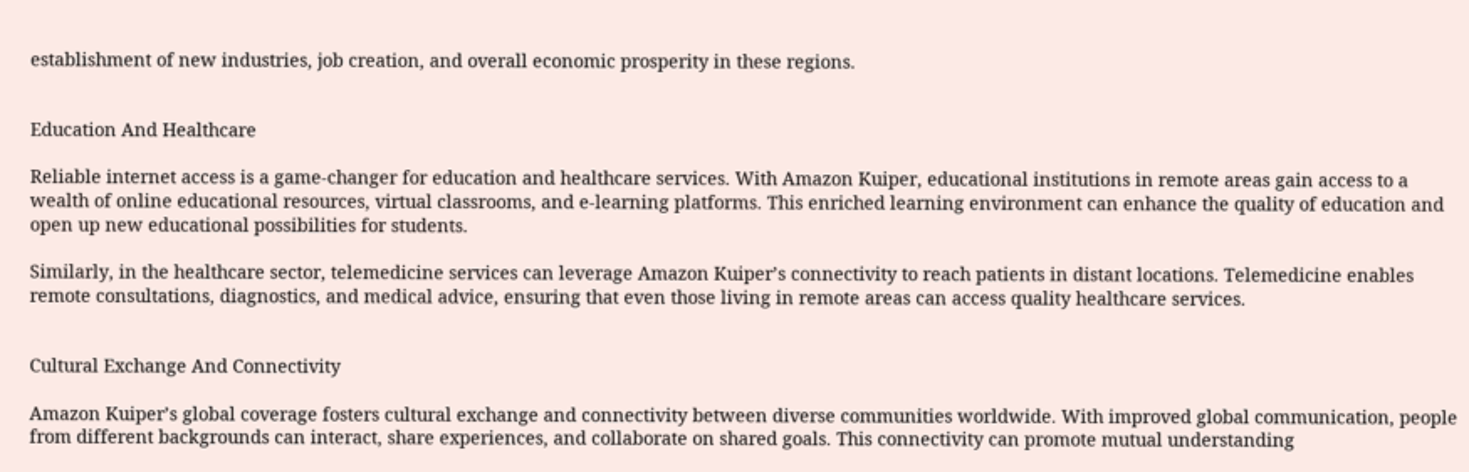establishment of new industries, job creation, and overall economic prosperity in these regions.


Education And Healthcare

Reliable internet access is a game-changer for education and healthcare services. With Amazon Kuiper, educational institutions in remote areas gain access to a wealth of online educational resources, virtual classrooms, and e-learning platforms. This enriched learning environment can enhance the quality of education and open up new educational possibilities for students.

Similarly, in the healthcare sector, telemedicine services can leverage Amazon Kuiper’s connectivity to reach patients in distant locations. Telemedicine enables remote consultations, diagnostics, and medical advice, ensuring that even those living in remote areas can access quality healthcare services.


Cultural Exchange And Connectivity

Amazon Kuiper’s global coverage fosters cultural exchange and connectivity between diverse communities worldwide. With improved global communication, people from different backgrounds can interact, share experiences, and collaborate on shared goals. This connectivity can promote mutual understanding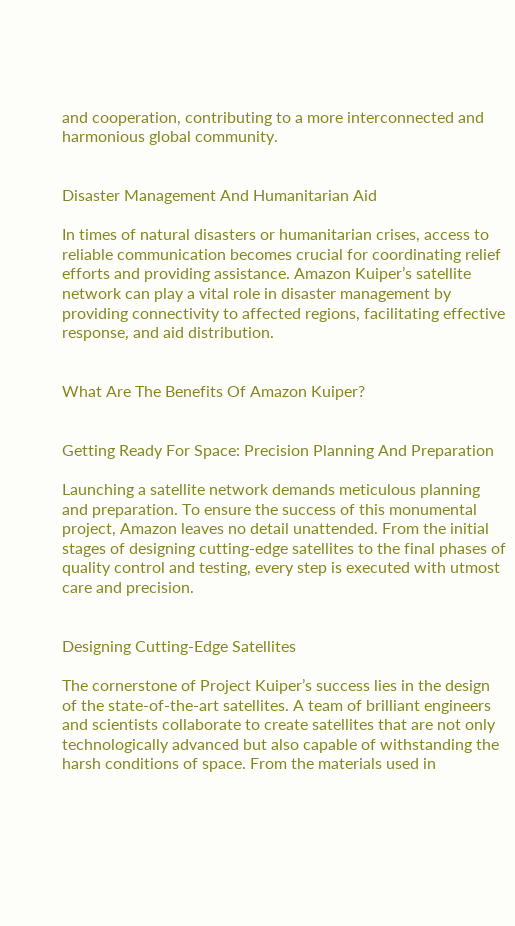and cooperation, contributing to a more interconnected and harmonious global community.


Disaster Management And Humanitarian Aid

In times of natural disasters or humanitarian crises, access to reliable communication becomes crucial for coordinating relief efforts and providing assistance. Amazon Kuiper’s satellite network can play a vital role in disaster management by providing connectivity to affected regions, facilitating effective response, and aid distribution.


What Are The Benefits Of Amazon Kuiper?


Getting Ready For Space: Precision Planning And Preparation

Launching a satellite network demands meticulous planning and preparation. To ensure the success of this monumental project, Amazon leaves no detail unattended. From the initial stages of designing cutting-edge satellites to the final phases of quality control and testing, every step is executed with utmost care and precision.


Designing Cutting-Edge Satellites

The cornerstone of Project Kuiper’s success lies in the design of the state-of-the-art satellites. A team of brilliant engineers and scientists collaborate to create satellites that are not only technologically advanced but also capable of withstanding the harsh conditions of space. From the materials used in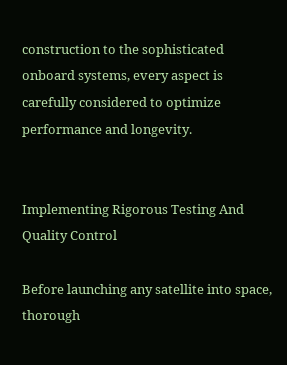construction to the sophisticated onboard systems, every aspect is carefully considered to optimize performance and longevity.


Implementing Rigorous Testing And Quality Control

Before launching any satellite into space, thorough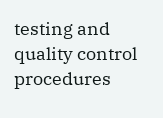testing and quality control procedures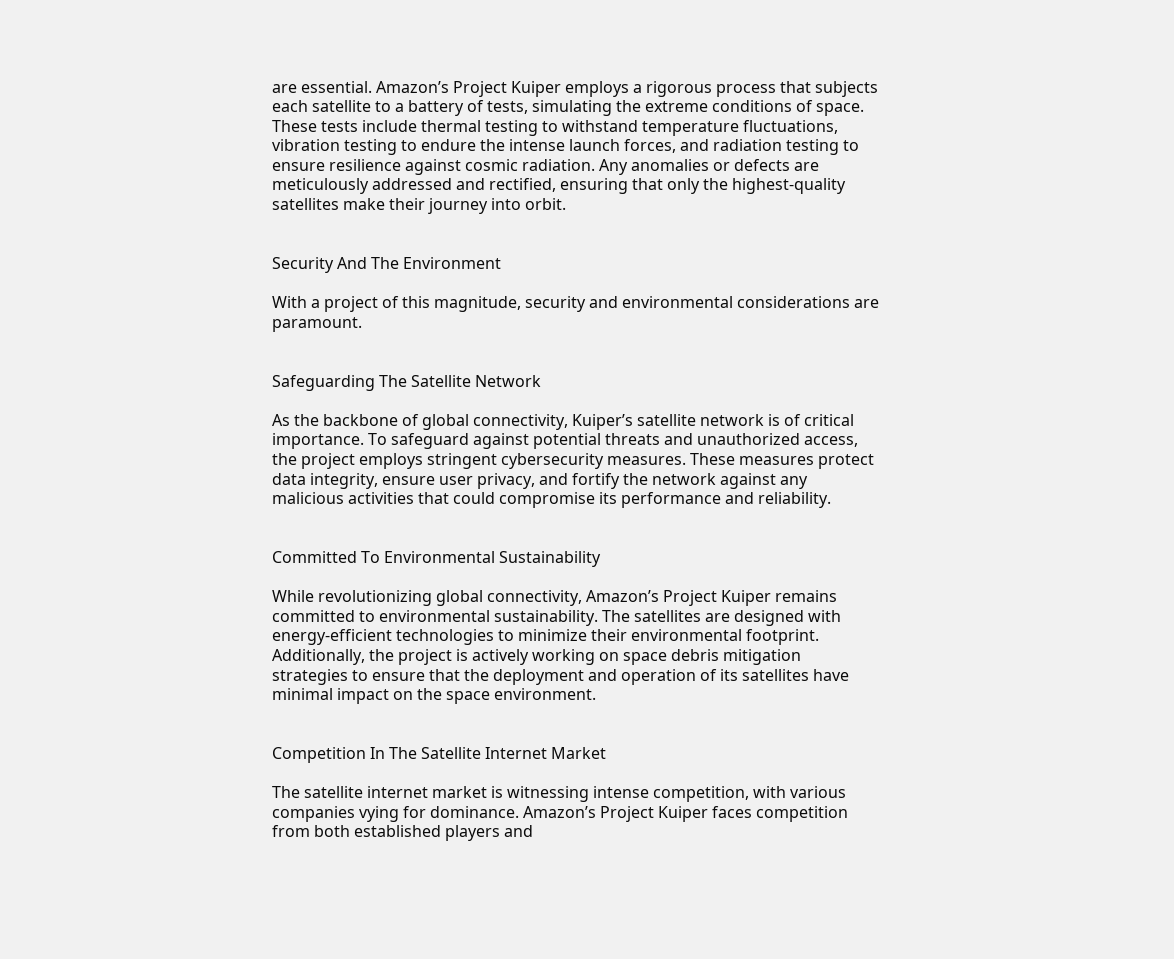are essential. Amazon’s Project Kuiper employs a rigorous process that subjects each satellite to a battery of tests, simulating the extreme conditions of space. These tests include thermal testing to withstand temperature fluctuations, vibration testing to endure the intense launch forces, and radiation testing to ensure resilience against cosmic radiation. Any anomalies or defects are meticulously addressed and rectified, ensuring that only the highest-quality satellites make their journey into orbit.


Security And The Environment

With a project of this magnitude, security and environmental considerations are paramount.


Safeguarding The Satellite Network

As the backbone of global connectivity, Kuiper’s satellite network is of critical importance. To safeguard against potential threats and unauthorized access, the project employs stringent cybersecurity measures. These measures protect data integrity, ensure user privacy, and fortify the network against any malicious activities that could compromise its performance and reliability.


Committed To Environmental Sustainability

While revolutionizing global connectivity, Amazon’s Project Kuiper remains committed to environmental sustainability. The satellites are designed with energy-efficient technologies to minimize their environmental footprint. Additionally, the project is actively working on space debris mitigation strategies to ensure that the deployment and operation of its satellites have minimal impact on the space environment.


Competition In The Satellite Internet Market

The satellite internet market is witnessing intense competition, with various companies vying for dominance. Amazon’s Project Kuiper faces competition from both established players and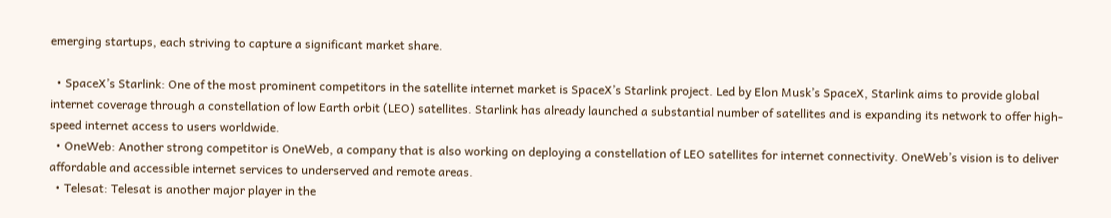emerging startups, each striving to capture a significant market share.

  • SpaceX’s Starlink: One of the most prominent competitors in the satellite internet market is SpaceX’s Starlink project. Led by Elon Musk’s SpaceX, Starlink aims to provide global internet coverage through a constellation of low Earth orbit (LEO) satellites. Starlink has already launched a substantial number of satellites and is expanding its network to offer high-speed internet access to users worldwide.
  • OneWeb: Another strong competitor is OneWeb, a company that is also working on deploying a constellation of LEO satellites for internet connectivity. OneWeb’s vision is to deliver affordable and accessible internet services to underserved and remote areas.
  • Telesat: Telesat is another major player in the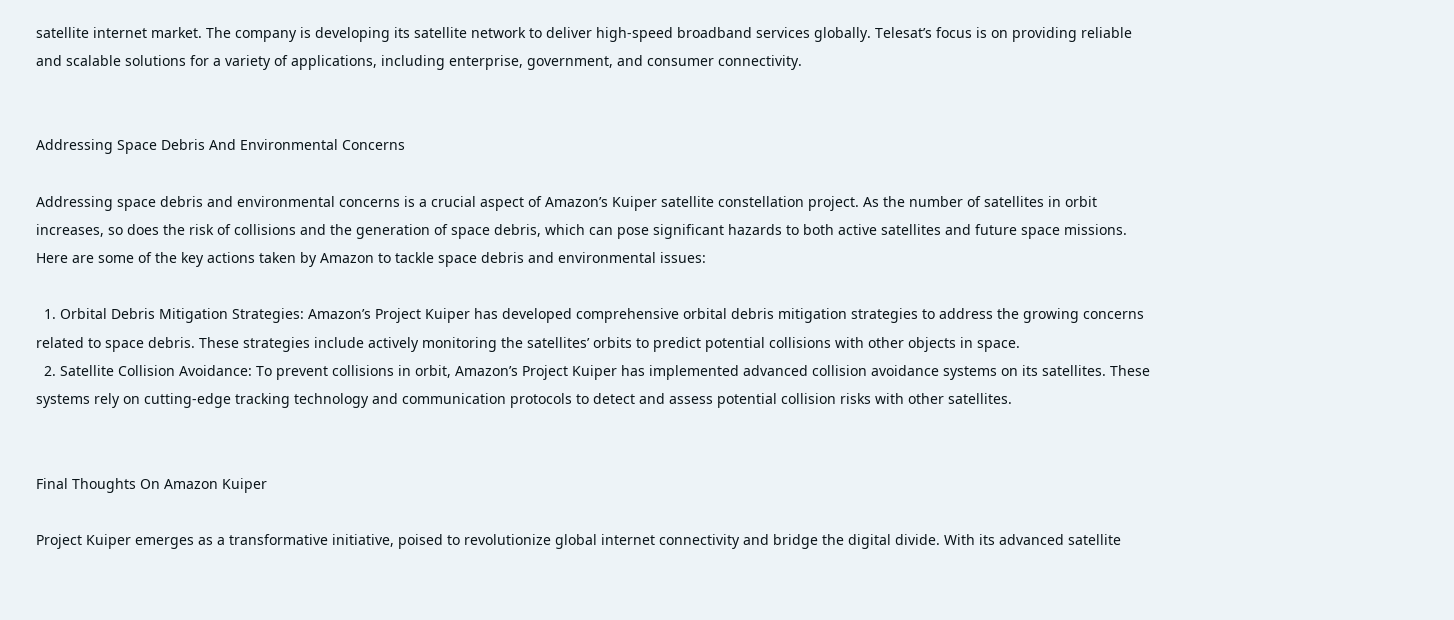satellite internet market. The company is developing its satellite network to deliver high-speed broadband services globally. Telesat’s focus is on providing reliable and scalable solutions for a variety of applications, including enterprise, government, and consumer connectivity.


Addressing Space Debris And Environmental Concerns

Addressing space debris and environmental concerns is a crucial aspect of Amazon’s Kuiper satellite constellation project. As the number of satellites in orbit increases, so does the risk of collisions and the generation of space debris, which can pose significant hazards to both active satellites and future space missions. Here are some of the key actions taken by Amazon to tackle space debris and environmental issues:

  1. Orbital Debris Mitigation Strategies: Amazon’s Project Kuiper has developed comprehensive orbital debris mitigation strategies to address the growing concerns related to space debris. These strategies include actively monitoring the satellites’ orbits to predict potential collisions with other objects in space.
  2. Satellite Collision Avoidance: To prevent collisions in orbit, Amazon’s Project Kuiper has implemented advanced collision avoidance systems on its satellites. These systems rely on cutting-edge tracking technology and communication protocols to detect and assess potential collision risks with other satellites.


Final Thoughts On Amazon Kuiper

Project Kuiper emerges as a transformative initiative, poised to revolutionize global internet connectivity and bridge the digital divide. With its advanced satellite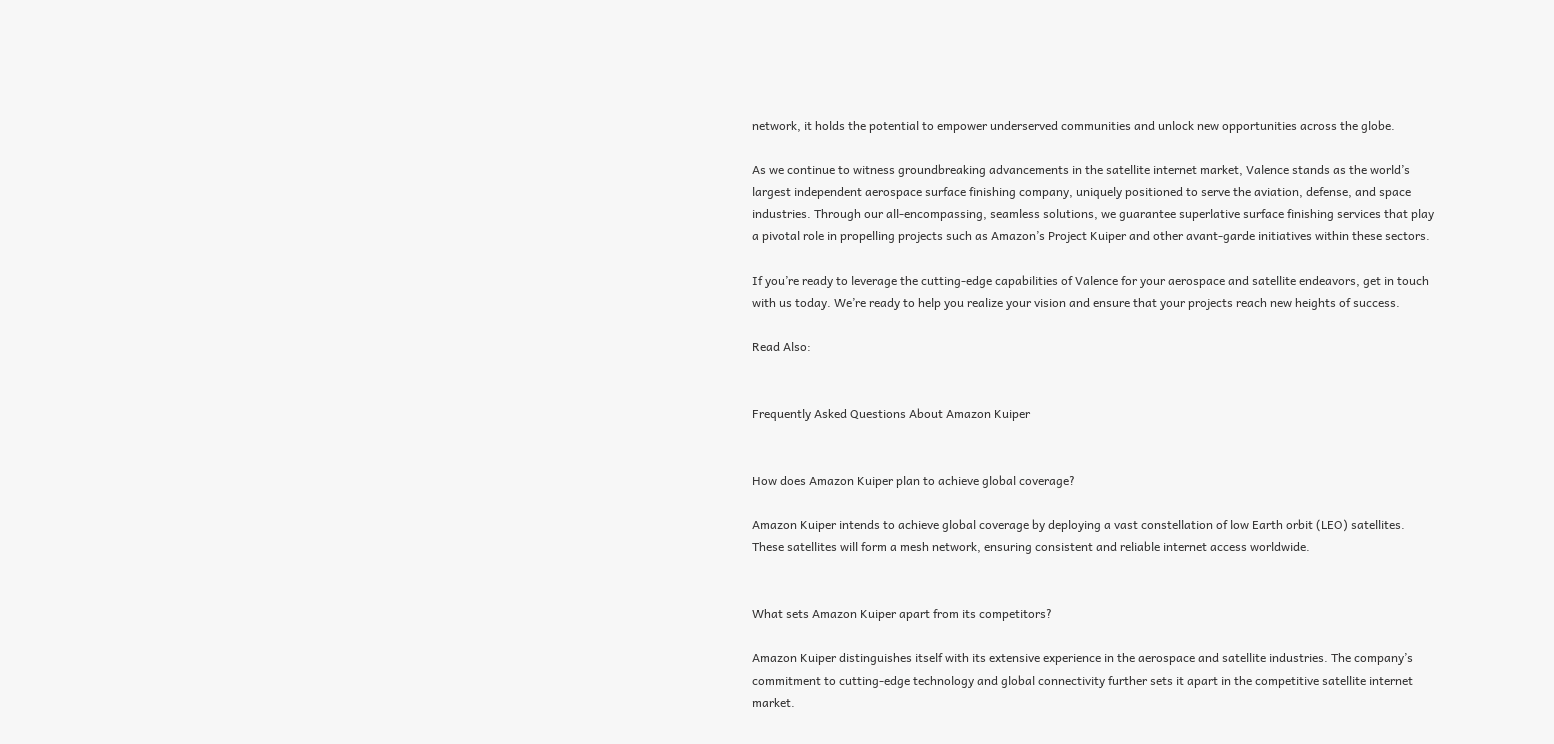network, it holds the potential to empower underserved communities and unlock new opportunities across the globe.

As we continue to witness groundbreaking advancements in the satellite internet market, Valence stands as the world’s largest independent aerospace surface finishing company, uniquely positioned to serve the aviation, defense, and space industries. Through our all-encompassing, seamless solutions, we guarantee superlative surface finishing services that play a pivotal role in propelling projects such as Amazon’s Project Kuiper and other avant-garde initiatives within these sectors.

If you’re ready to leverage the cutting-edge capabilities of Valence for your aerospace and satellite endeavors, get in touch with us today. We’re ready to help you realize your vision and ensure that your projects reach new heights of success.

Read Also:


Frequently Asked Questions About Amazon Kuiper


How does Amazon Kuiper plan to achieve global coverage?

Amazon Kuiper intends to achieve global coverage by deploying a vast constellation of low Earth orbit (LEO) satellites. These satellites will form a mesh network, ensuring consistent and reliable internet access worldwide.


What sets Amazon Kuiper apart from its competitors?

Amazon Kuiper distinguishes itself with its extensive experience in the aerospace and satellite industries. The company’s commitment to cutting-edge technology and global connectivity further sets it apart in the competitive satellite internet market.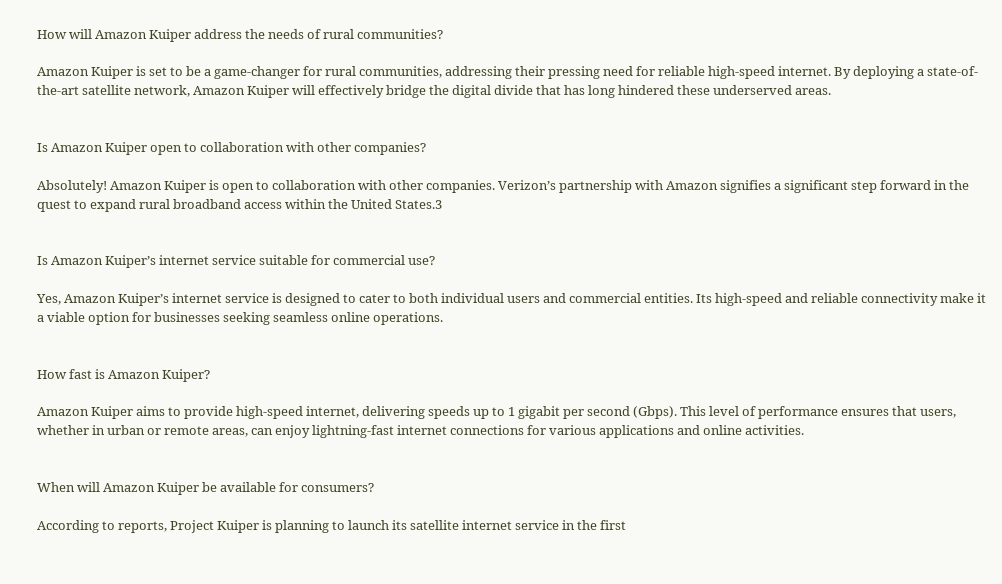How will Amazon Kuiper address the needs of rural communities?

Amazon Kuiper is set to be a game-changer for rural communities, addressing their pressing need for reliable high-speed internet. By deploying a state-of-the-art satellite network, Amazon Kuiper will effectively bridge the digital divide that has long hindered these underserved areas.


Is Amazon Kuiper open to collaboration with other companies?

Absolutely! Amazon Kuiper is open to collaboration with other companies. Verizon’s partnership with Amazon signifies a significant step forward in the quest to expand rural broadband access within the United States.3


Is Amazon Kuiper’s internet service suitable for commercial use?

Yes, Amazon Kuiper’s internet service is designed to cater to both individual users and commercial entities. Its high-speed and reliable connectivity make it a viable option for businesses seeking seamless online operations.


How fast is Amazon Kuiper?

Amazon Kuiper aims to provide high-speed internet, delivering speeds up to 1 gigabit per second (Gbps). This level of performance ensures that users, whether in urban or remote areas, can enjoy lightning-fast internet connections for various applications and online activities.


When will Amazon Kuiper be available for consumers?

According to reports, Project Kuiper is planning to launch its satellite internet service in the first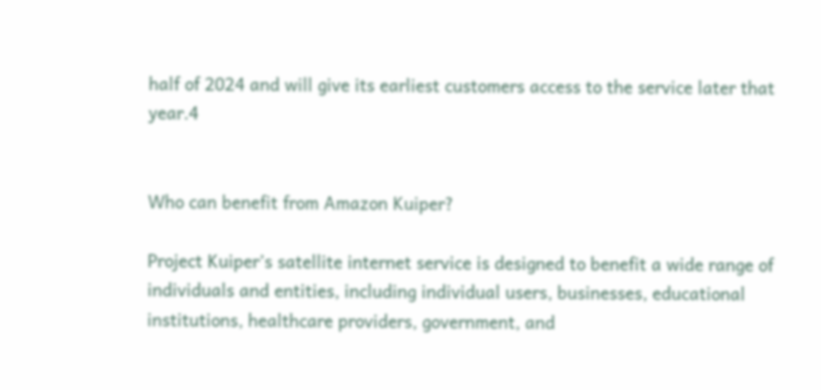half of 2024 and will give its earliest customers access to the service later that year.4


Who can benefit from Amazon Kuiper?

Project Kuiper’s satellite internet service is designed to benefit a wide range of individuals and entities, including individual users, businesses, educational institutions, healthcare providers, government, and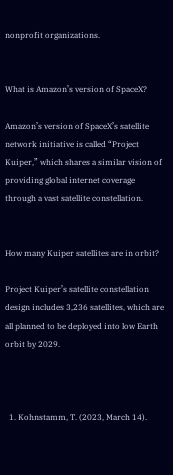nonprofit organizations.


What is Amazon’s version of SpaceX?

Amazon’s version of SpaceX’s satellite network initiative is called “Project Kuiper,” which shares a similar vision of providing global internet coverage through a vast satellite constellation.


How many Kuiper satellites are in orbit?

Project Kuiper’s satellite constellation design includes 3,236 satellites, which are all planned to be deployed into low Earth orbit by 2029.



  1. Kohnstamm, T. (2023, March 14).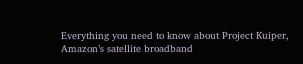Everything you need to know about Project Kuiper, Amazon’s satellite broadband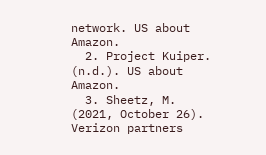network. US about Amazon.
  2. Project Kuiper. (n.d.). US about Amazon.
  3. Sheetz, M. (2021, October 26). Verizon partners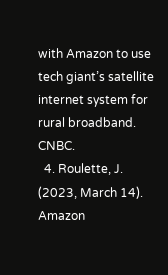with Amazon to use tech giant’s satellite internet system for rural broadband. CNBC.
  4. Roulette, J. (2023, March 14). Amazon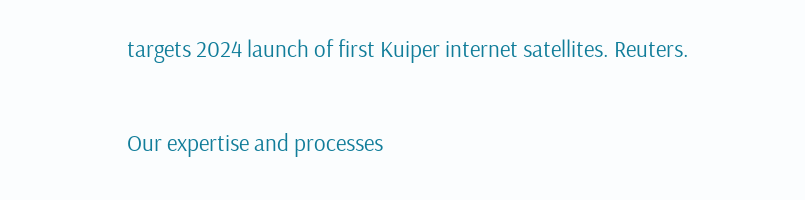targets 2024 launch of first Kuiper internet satellites. Reuters.

Our expertise and processes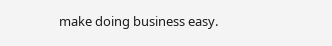make doing business easy.